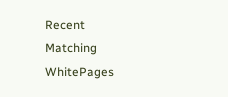Recent Matching
WhitePages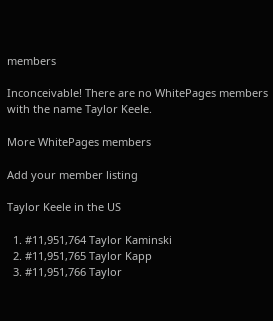members

Inconceivable! There are no WhitePages members with the name Taylor Keele.

More WhitePages members

Add your member listing

Taylor Keele in the US

  1. #11,951,764 Taylor Kaminski
  2. #11,951,765 Taylor Kapp
  3. #11,951,766 Taylor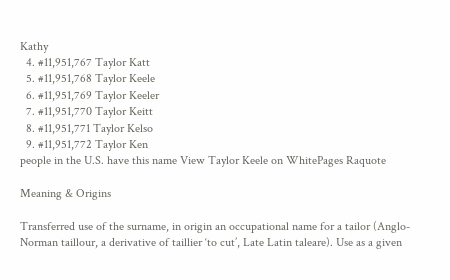Kathy
  4. #11,951,767 Taylor Katt
  5. #11,951,768 Taylor Keele
  6. #11,951,769 Taylor Keeler
  7. #11,951,770 Taylor Keitt
  8. #11,951,771 Taylor Kelso
  9. #11,951,772 Taylor Ken
people in the U.S. have this name View Taylor Keele on WhitePages Raquote

Meaning & Origins

Transferred use of the surname, in origin an occupational name for a tailor (Anglo-Norman taillour, a derivative of taillier ‘to cut’, Late Latin taleare). Use as a given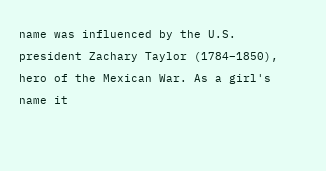name was influenced by the U.S. president Zachary Taylor (1784–1850), hero of the Mexican War. As a girl's name it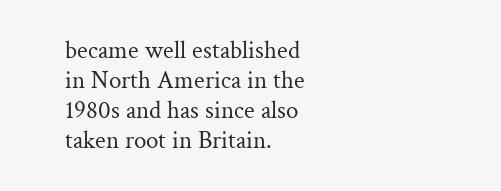became well established in North America in the 1980s and has since also taken root in Britain.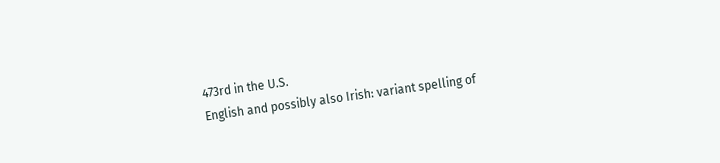473rd in the U.S.
English and possibly also Irish: variant spelling of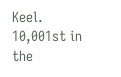Keel.
10,001st in the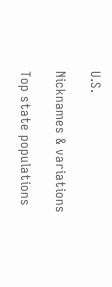U.S.

Nicknames & variations

Top state populations